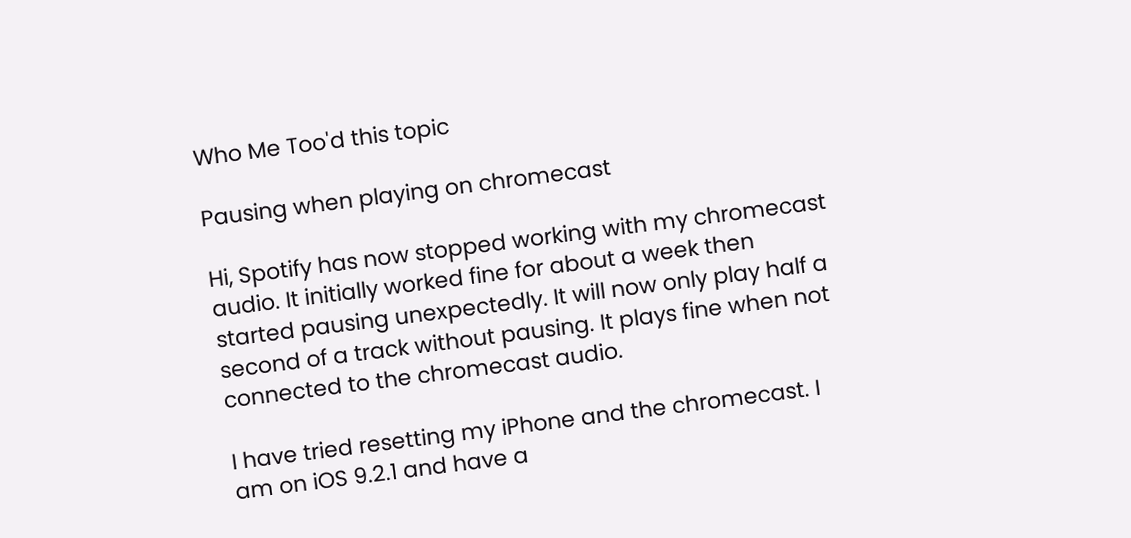Who Me Too'd this topic

Pausing when playing on chromecast

Hi, Spotify has now stopped working with my chromecast audio. It initially worked fine for about a week then started pausing unexpectedly. It will now only play half a second of a track without pausing. It plays fine when not connected to the chromecast audio.

I have tried resetting my iPhone and the chromecast. I am on iOS 9.2.1 and have a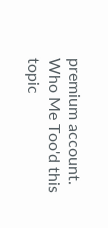premium account.
Who Me Too'd this topic